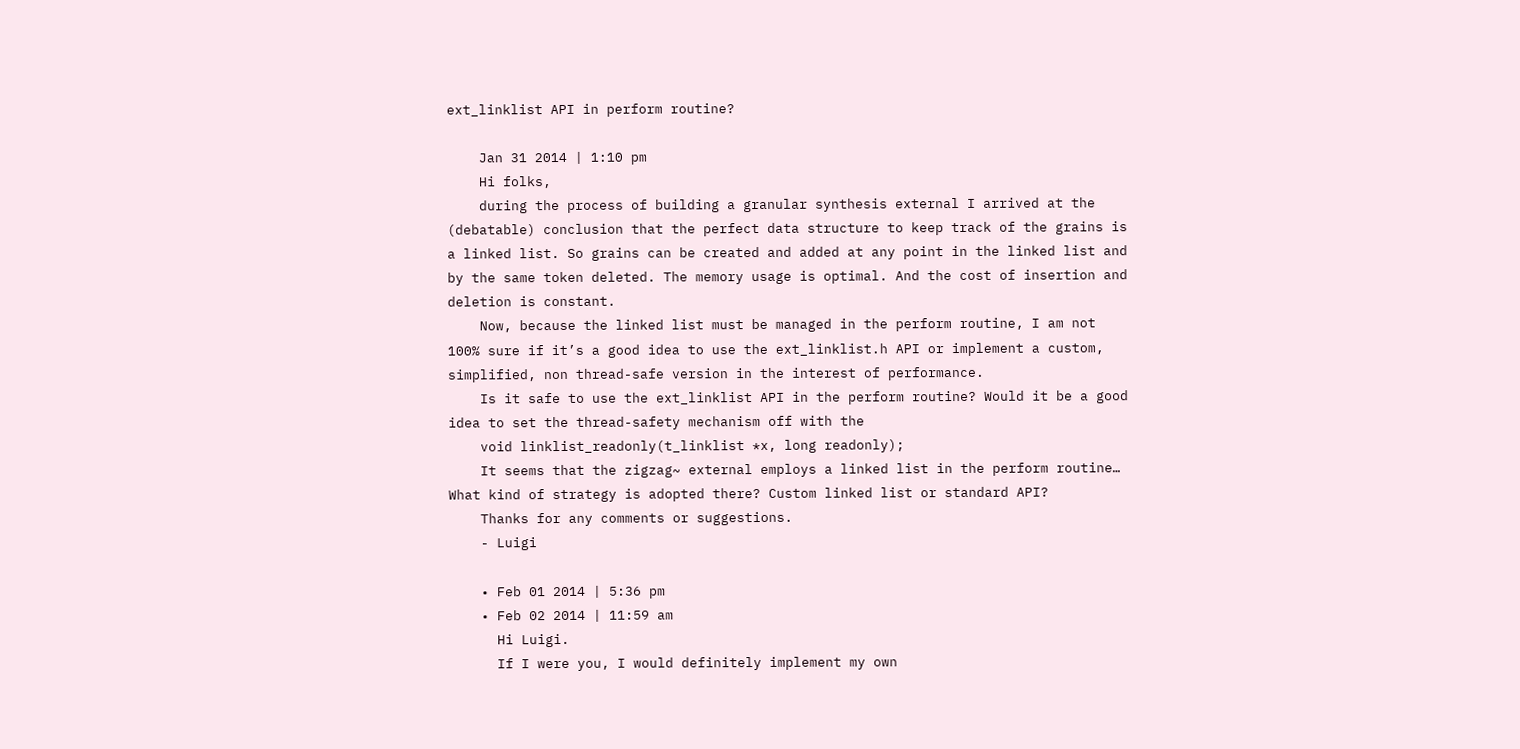ext_linklist API in perform routine?

    Jan 31 2014 | 1:10 pm
    Hi folks,
    during the process of building a granular synthesis external I arrived at the (debatable) conclusion that the perfect data structure to keep track of the grains is a linked list. So grains can be created and added at any point in the linked list and by the same token deleted. The memory usage is optimal. And the cost of insertion and deletion is constant.
    Now, because the linked list must be managed in the perform routine, I am not 100% sure if it’s a good idea to use the ext_linklist.h API or implement a custom, simplified, non thread-safe version in the interest of performance.
    Is it safe to use the ext_linklist API in the perform routine? Would it be a good idea to set the thread-safety mechanism off with the
    void linklist_readonly(t_linklist *x, long readonly);
    It seems that the zigzag~ external employs a linked list in the perform routine… What kind of strategy is adopted there? Custom linked list or standard API?
    Thanks for any comments or suggestions.
    - Luigi

    • Feb 01 2014 | 5:36 pm
    • Feb 02 2014 | 11:59 am
      Hi Luigi.
      If I were you, I would definitely implement my own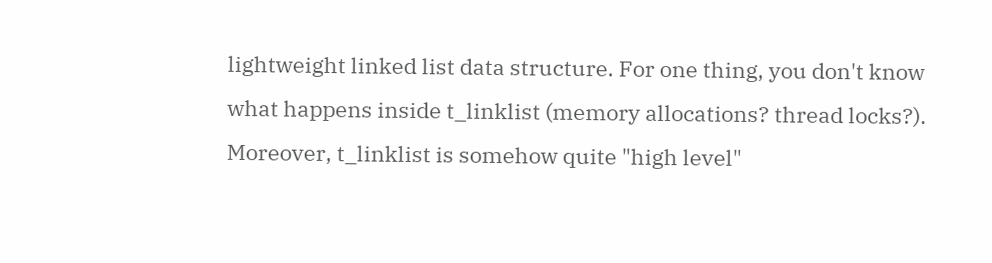lightweight linked list data structure. For one thing, you don't know what happens inside t_linklist (memory allocations? thread locks?). Moreover, t_linklist is somehow quite "high level"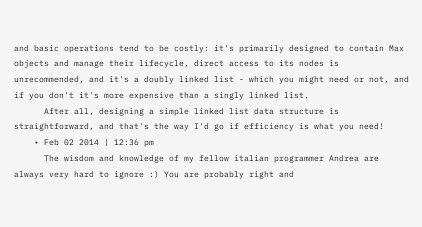and basic operations tend to be costly: it's primarily designed to contain Max objects and manage their lifecycle, direct access to its nodes is unrecommended, and it's a doubly linked list - which you might need or not, and if you don't it's more expensive than a singly linked list.
      After all, designing a simple linked list data structure is straightforward, and that's the way I'd go if efficiency is what you need!
    • Feb 02 2014 | 12:36 pm
      The wisdom and knowledge of my fellow italian programmer Andrea are always very hard to ignore :) You are probably right and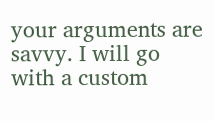your arguments are savvy. I will go with a custom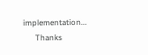implementation...
      Thanks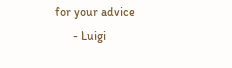for your advice
      - Luigi